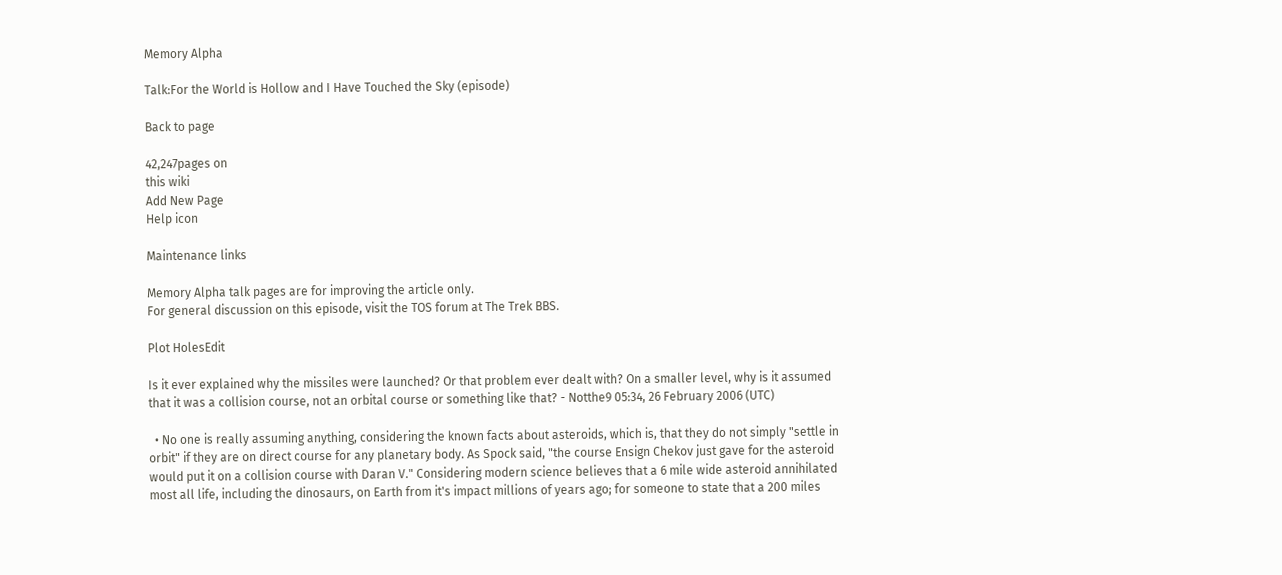Memory Alpha

Talk:For the World is Hollow and I Have Touched the Sky (episode)

Back to page

42,247pages on
this wiki
Add New Page
Help icon

Maintenance links

Memory Alpha talk pages are for improving the article only.
For general discussion on this episode, visit the TOS forum at The Trek BBS.

Plot HolesEdit

Is it ever explained why the missiles were launched? Or that problem ever dealt with? On a smaller level, why is it assumed that it was a collision course, not an orbital course or something like that? - Notthe9 05:34, 26 February 2006 (UTC)

  • No one is really assuming anything, considering the known facts about asteroids, which is, that they do not simply "settle in orbit" if they are on direct course for any planetary body. As Spock said, "the course Ensign Chekov just gave for the asteroid would put it on a collision course with Daran V." Considering modern science believes that a 6 mile wide asteroid annihilated most all life, including the dinosaurs, on Earth from it's impact millions of years ago; for someone to state that a 200 miles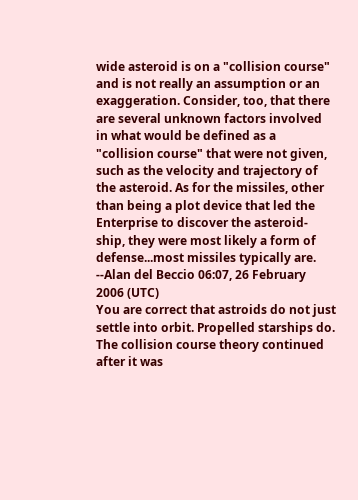wide asteroid is on a "collision course" and is not really an assumption or an exaggeration. Consider, too, that there are several unknown factors involved in what would be defined as a "collision course" that were not given, such as the velocity and trajectory of the asteroid. As for the missiles, other than being a plot device that led the Enterprise to discover the asteroid-ship, they were most likely a form of defense...most missiles typically are. --Alan del Beccio 06:07, 26 February 2006 (UTC)
You are correct that astroids do not just settle into orbit. Propelled starships do. The collision course theory continued after it was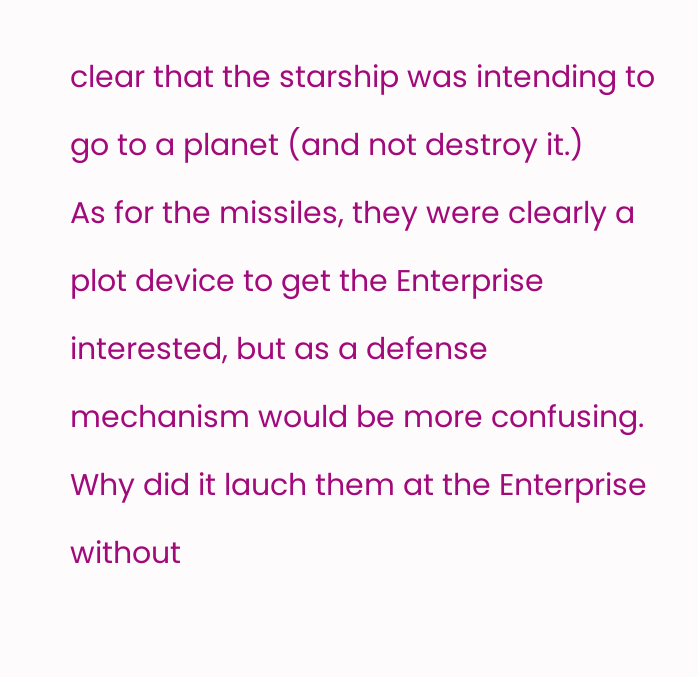clear that the starship was intending to go to a planet (and not destroy it.)
As for the missiles, they were clearly a plot device to get the Enterprise interested, but as a defense mechanism would be more confusing. Why did it lauch them at the Enterprise without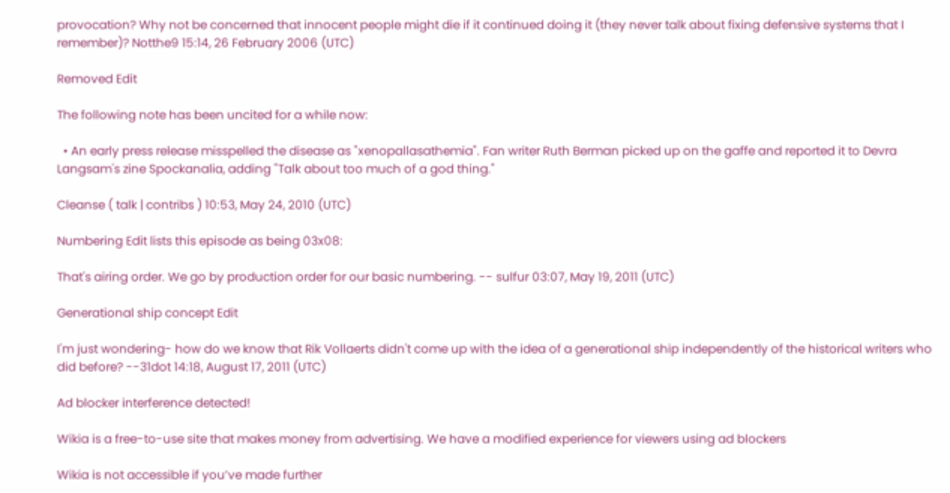provocation? Why not be concerned that innocent people might die if it continued doing it (they never talk about fixing defensive systems that I remember)? Notthe9 15:14, 26 February 2006 (UTC)

Removed Edit

The following note has been uncited for a while now:

  • An early press release misspelled the disease as "xenopallasathemia". Fan writer Ruth Berman picked up on the gaffe and reported it to Devra Langsam's zine Spockanalia, adding "Talk about too much of a god thing."

Cleanse ( talk | contribs ) 10:53, May 24, 2010 (UTC)

Numbering Edit lists this episode as being 03x08:

That's airing order. We go by production order for our basic numbering. -- sulfur 03:07, May 19, 2011 (UTC)

Generational ship concept Edit

I'm just wondering- how do we know that Rik Vollaerts didn't come up with the idea of a generational ship independently of the historical writers who did before? --31dot 14:18, August 17, 2011 (UTC)

Ad blocker interference detected!

Wikia is a free-to-use site that makes money from advertising. We have a modified experience for viewers using ad blockers

Wikia is not accessible if you’ve made further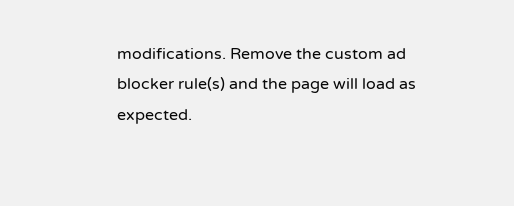modifications. Remove the custom ad blocker rule(s) and the page will load as expected.